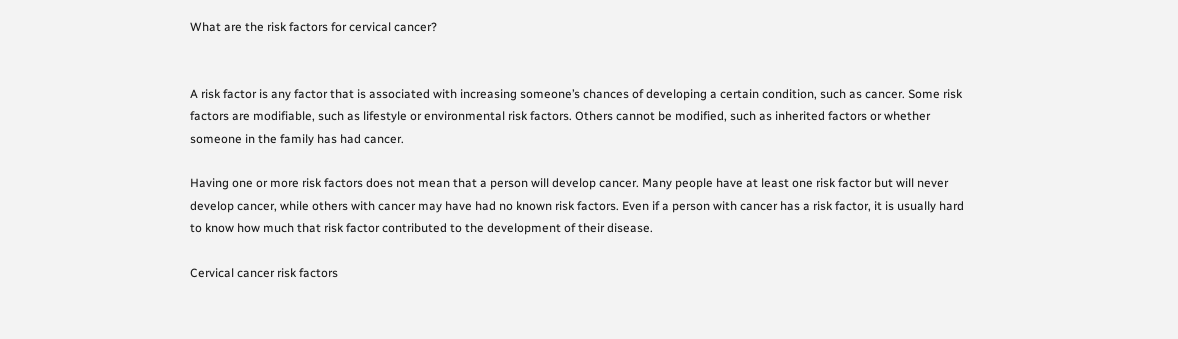What are the risk factors for cervical cancer?


A risk factor is any factor that is associated with increasing someone’s chances of developing a certain condition, such as cancer. Some risk factors are modifiable, such as lifestyle or environmental risk factors. Others cannot be modified, such as inherited factors or whether someone in the family has had cancer.

Having one or more risk factors does not mean that a person will develop cancer. Many people have at least one risk factor but will never develop cancer, while others with cancer may have had no known risk factors. Even if a person with cancer has a risk factor, it is usually hard to know how much that risk factor contributed to the development of their disease.

Cervical cancer risk factors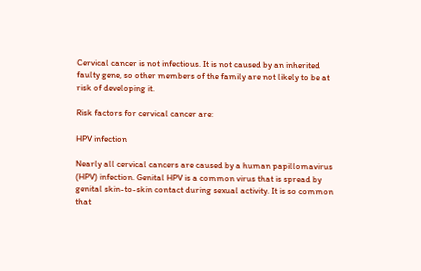Cervical cancer is not infectious. It is not caused by an inherited faulty gene, so other members of the family are not likely to be at risk of developing it.

Risk factors for cervical cancer are:

HPV infection

Nearly all cervical cancers are caused by a human papillomavirus (HPV) infection. Genital HPV is a common virus that is spread by genital skin-to-skin contact during sexual activity. It is so common that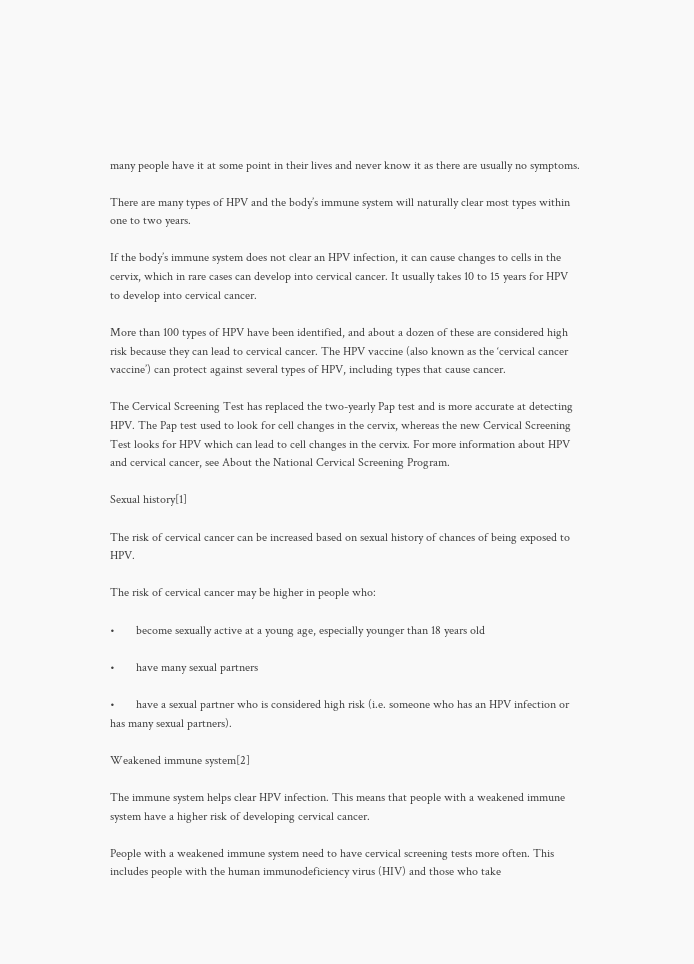many people have it at some point in their lives and never know it as there are usually no symptoms.

There are many types of HPV and the body’s immune system will naturally clear most types within one to two years.

If the body’s immune system does not clear an HPV infection, it can cause changes to cells in the cervix, which in rare cases can develop into cervical cancer. It usually takes 10 to 15 years for HPV to develop into cervical cancer.

More than 100 types of HPV have been identified, and about a dozen of these are considered high risk because they can lead to cervical cancer. The HPV vaccine (also known as the ‘cervical cancer vaccine’) can protect against several types of HPV, including types that cause cancer.

The Cervical Screening Test has replaced the two-yearly Pap test and is more accurate at detecting HPV. The Pap test used to look for cell changes in the cervix, whereas the new Cervical Screening Test looks for HPV which can lead to cell changes in the cervix. For more information about HPV and cervical cancer, see About the National Cervical Screening Program.

Sexual history[1]

The risk of cervical cancer can be increased based on sexual history of chances of being exposed to HPV.

The risk of cervical cancer may be higher in people who:

•       become sexually active at a young age, especially younger than 18 years old

•       have many sexual partners

•       have a sexual partner who is considered high risk (i.e. someone who has an HPV infection or has many sexual partners).

Weakened immune system[2]

The immune system helps clear HPV infection. This means that people with a weakened immune system have a higher risk of developing cervical cancer.

People with a weakened immune system need to have cervical screening tests more often. This includes people with the human immunodeficiency virus (HIV) and those who take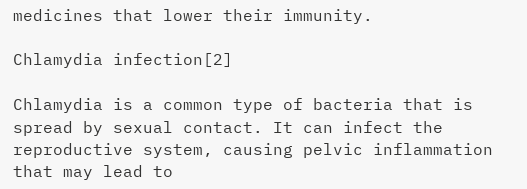medicines that lower their immunity.

Chlamydia infection[2]

Chlamydia is a common type of bacteria that is spread by sexual contact. It can infect the reproductive system, causing pelvic inflammation that may lead to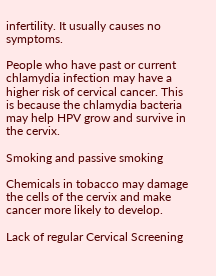infertility. It usually causes no symptoms.

People who have past or current chlamydia infection may have a higher risk of cervical cancer. This is because the chlamydia bacteria may help HPV grow and survive in the cervix.

Smoking and passive smoking

Chemicals in tobacco may damage the cells of the cervix and make cancer more likely to develop.

Lack of regular Cervical Screening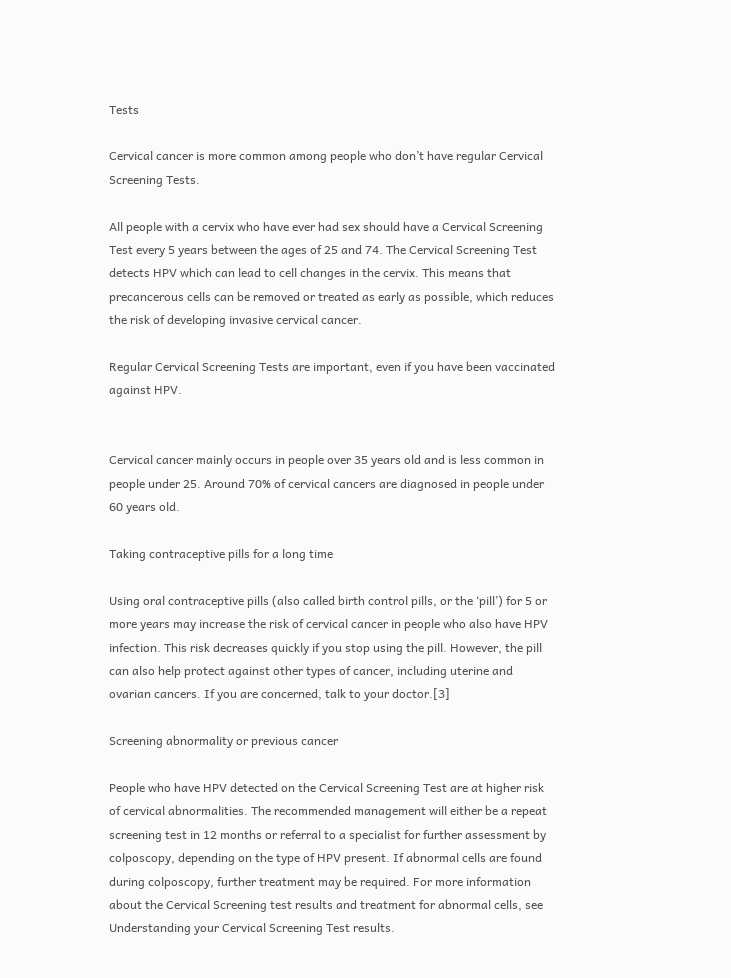Tests

Cervical cancer is more common among people who don’t have regular Cervical Screening Tests.

All people with a cervix who have ever had sex should have a Cervical Screening Test every 5 years between the ages of 25 and 74. The Cervical Screening Test detects HPV which can lead to cell changes in the cervix. This means that precancerous cells can be removed or treated as early as possible, which reduces the risk of developing invasive cervical cancer.

Regular Cervical Screening Tests are important, even if you have been vaccinated against HPV.


Cervical cancer mainly occurs in people over 35 years old and is less common in people under 25. Around 70% of cervical cancers are diagnosed in people under 60 years old.

Taking contraceptive pills for a long time

Using oral contraceptive pills (also called birth control pills, or the ‘pill’) for 5 or more years may increase the risk of cervical cancer in people who also have HPV infection. This risk decreases quickly if you stop using the pill. However, the pill can also help protect against other types of cancer, including uterine and ovarian cancers. If you are concerned, talk to your doctor.[3]

Screening abnormality or previous cancer

People who have HPV detected on the Cervical Screening Test are at higher risk of cervical abnormalities. The recommended management will either be a repeat screening test in 12 months or referral to a specialist for further assessment by colposcopy, depending on the type of HPV present. If abnormal cells are found during colposcopy, further treatment may be required. For more information about the Cervical Screening test results and treatment for abnormal cells, see Understanding your Cervical Screening Test results.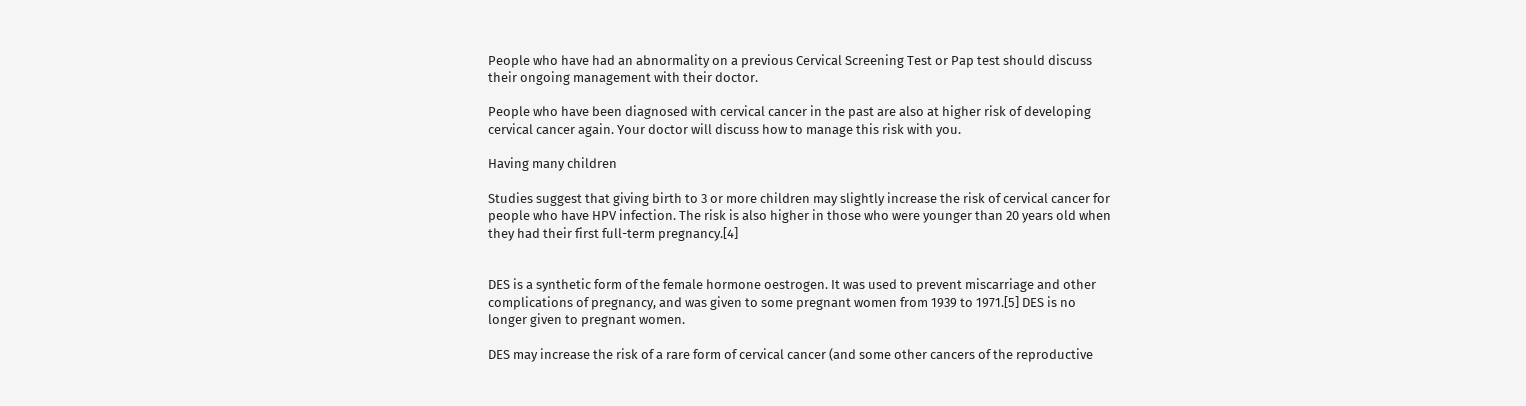People who have had an abnormality on a previous Cervical Screening Test or Pap test should discuss their ongoing management with their doctor.

People who have been diagnosed with cervical cancer in the past are also at higher risk of developing cervical cancer again. Your doctor will discuss how to manage this risk with you.

Having many children

Studies suggest that giving birth to 3 or more children may slightly increase the risk of cervical cancer for people who have HPV infection. The risk is also higher in those who were younger than 20 years old when they had their first full-term pregnancy.[4]


DES is a synthetic form of the female hormone oestrogen. It was used to prevent miscarriage and other complications of pregnancy, and was given to some pregnant women from 1939 to 1971.[5] DES is no longer given to pregnant women.

DES may increase the risk of a rare form of cervical cancer (and some other cancers of the reproductive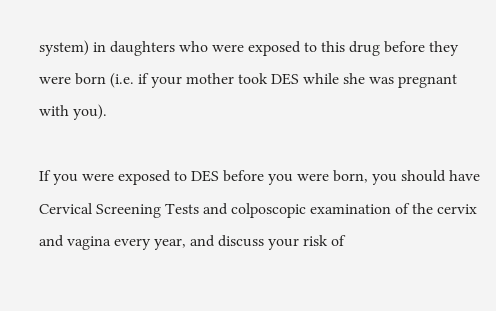system) in daughters who were exposed to this drug before they were born (i.e. if your mother took DES while she was pregnant with you).

If you were exposed to DES before you were born, you should have Cervical Screening Tests and colposcopic examination of the cervix and vagina every year, and discuss your risk of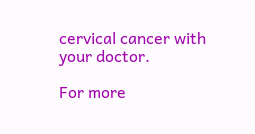cervical cancer with your doctor.

For more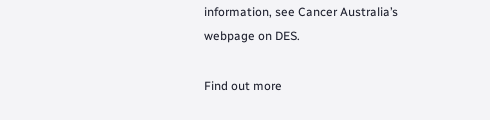information, see Cancer Australia’s webpage on DES.

Find out more